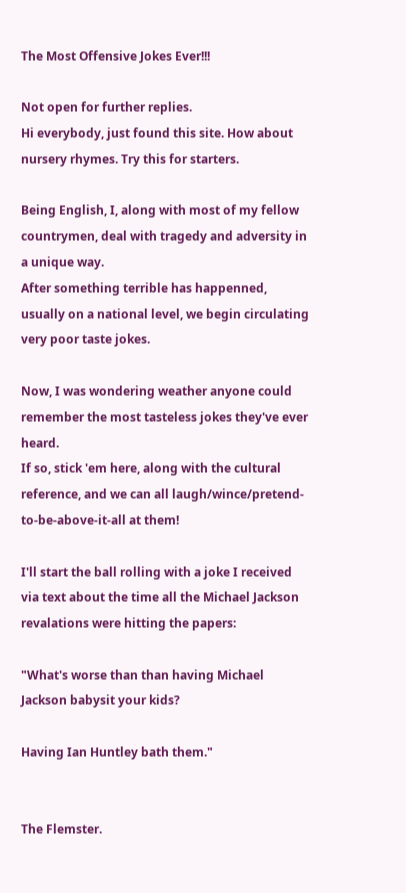The Most Offensive Jokes Ever!!!

Not open for further replies.
Hi everybody, just found this site. How about nursery rhymes. Try this for starters.

Being English, I, along with most of my fellow countrymen, deal with tragedy and adversity in a unique way.
After something terrible has happenned, usually on a national level, we begin circulating very poor taste jokes.

Now, I was wondering weather anyone could remember the most tasteless jokes they've ever heard.
If so, stick 'em here, along with the cultural reference, and we can all laugh/wince/pretend-to-be-above-it-all at them!

I'll start the ball rolling with a joke I received via text about the time all the Michael Jackson revalations were hitting the papers:

"What's worse than than having Michael Jackson babysit your kids?

Having Ian Huntley bath them."


The Flemster.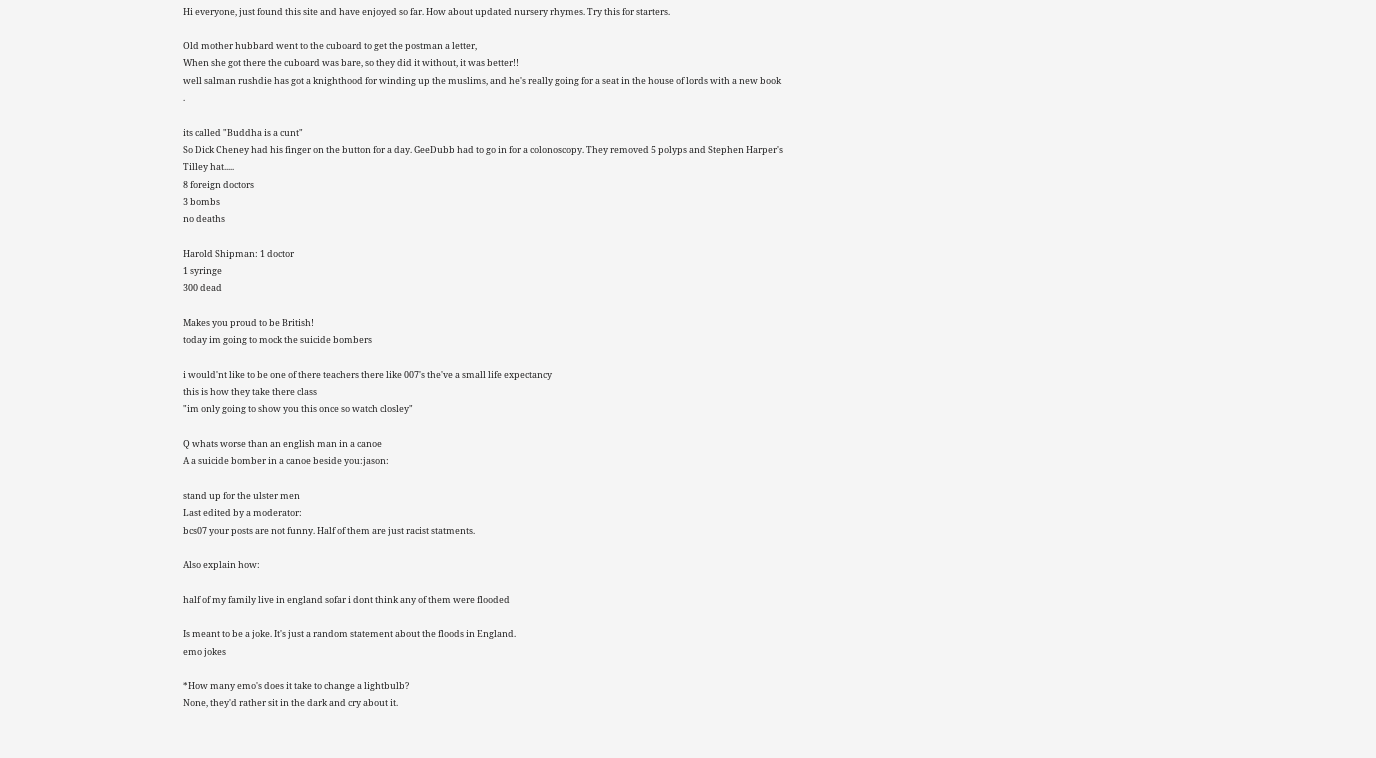Hi everyone, just found this site and have enjoyed so far. How about updated nursery rhymes. Try this for starters.

Old mother hubbard went to the cuboard to get the postman a letter,
When she got there the cuboard was bare, so they did it without, it was better!!
well salman rushdie has got a knighthood for winding up the muslims, and he's really going for a seat in the house of lords with a new book .

its called "Buddha is a cunt"
So Dick Cheney had his finger on the button for a day. GeeDubb had to go in for a colonoscopy. They removed 5 polyps and Stephen Harper's Tilley hat.....
8 foreign doctors
3 bombs
no deaths

Harold Shipman: 1 doctor
1 syringe
300 dead

Makes you proud to be British!
today im going to mock the suicide bombers

i would'nt like to be one of there teachers there like 007's the've a small life expectancy
this is how they take there class
"im only going to show you this once so watch closley"

Q whats worse than an english man in a canoe
A a suicide bomber in a canoe beside you:jason:

stand up for the ulster men
Last edited by a moderator:
bcs07 your posts are not funny. Half of them are just racist statments.

Also explain how:

half of my family live in england sofar i dont think any of them were flooded

Is meant to be a joke. It's just a random statement about the floods in England.
emo jokes

*How many emo's does it take to change a lightbulb?
None, they'd rather sit in the dark and cry about it.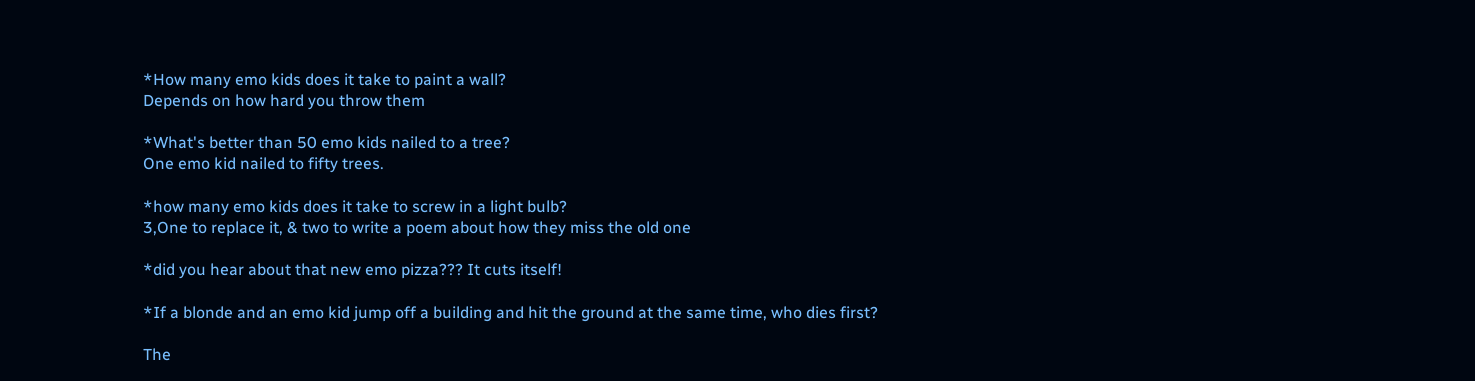*How many emo kids does it take to paint a wall?
Depends on how hard you throw them

*What's better than 50 emo kids nailed to a tree?
One emo kid nailed to fifty trees.

*how many emo kids does it take to screw in a light bulb?
3,One to replace it, & two to write a poem about how they miss the old one

*did you hear about that new emo pizza??? It cuts itself!

*If a blonde and an emo kid jump off a building and hit the ground at the same time, who dies first?

The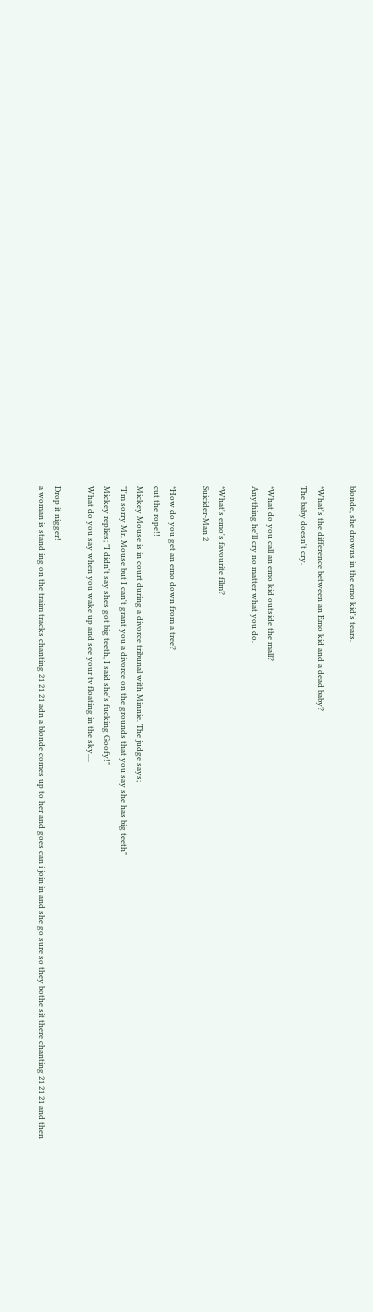blonde, she drowns in the emo kid's tears.

*What's the difference between an Emo kid and a dead baby?
The baby doesn't cry.

*What do you call an emo kid outside the mall?
Anything he'll cry no matter what you do.

*What's emo's favourite film?
Suicider-Man 2

*How do you get an emo down from a tree?
cut the rope!!
Mickey Mouse is in court during a divorce tribunal with Minnie. The judge says;
"I'm sorry Mr. Mouse but I can't grant you a divorce on the grounds that you say she has big teeth"
Mickey replies; "I didn't say shes got big teeth, I said she's fucking Goofy!"
What do you say when you wake up and see your tv floating in the sky....

Drop it nigger!
a woman is stand ing on the traim tracks chanting 21 21 21 adn a blonde comes up to her and goes can i join in and she go sure so they bothe sit there chanting 21 21 21 and then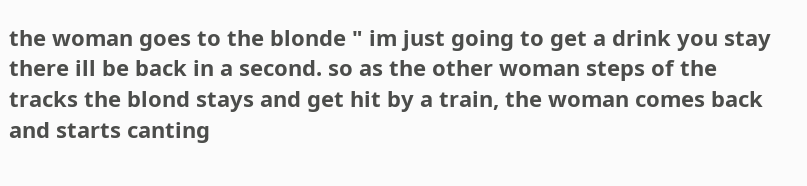the woman goes to the blonde " im just going to get a drink you stay there ill be back in a second. so as the other woman steps of the tracks the blond stays and get hit by a train, the woman comes back and starts canting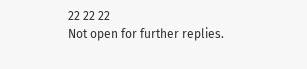22 22 22
Not open for further replies.